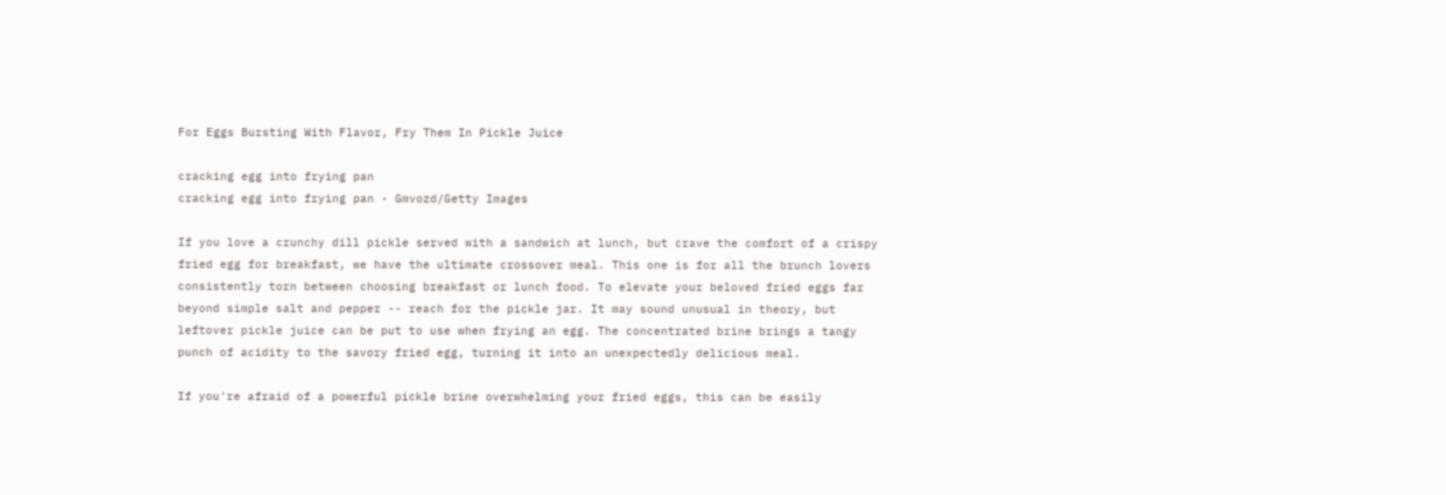For Eggs Bursting With Flavor, Fry Them In Pickle Juice

cracking egg into frying pan
cracking egg into frying pan - Gmvozd/Getty Images

If you love a crunchy dill pickle served with a sandwich at lunch, but crave the comfort of a crispy fried egg for breakfast, we have the ultimate crossover meal. This one is for all the brunch lovers consistently torn between choosing breakfast or lunch food. To elevate your beloved fried eggs far beyond simple salt and pepper -- reach for the pickle jar. It may sound unusual in theory, but leftover pickle juice can be put to use when frying an egg. The concentrated brine brings a tangy punch of acidity to the savory fried egg, turning it into an unexpectedly delicious meal.

If you're afraid of a powerful pickle brine overwhelming your fried eggs, this can be easily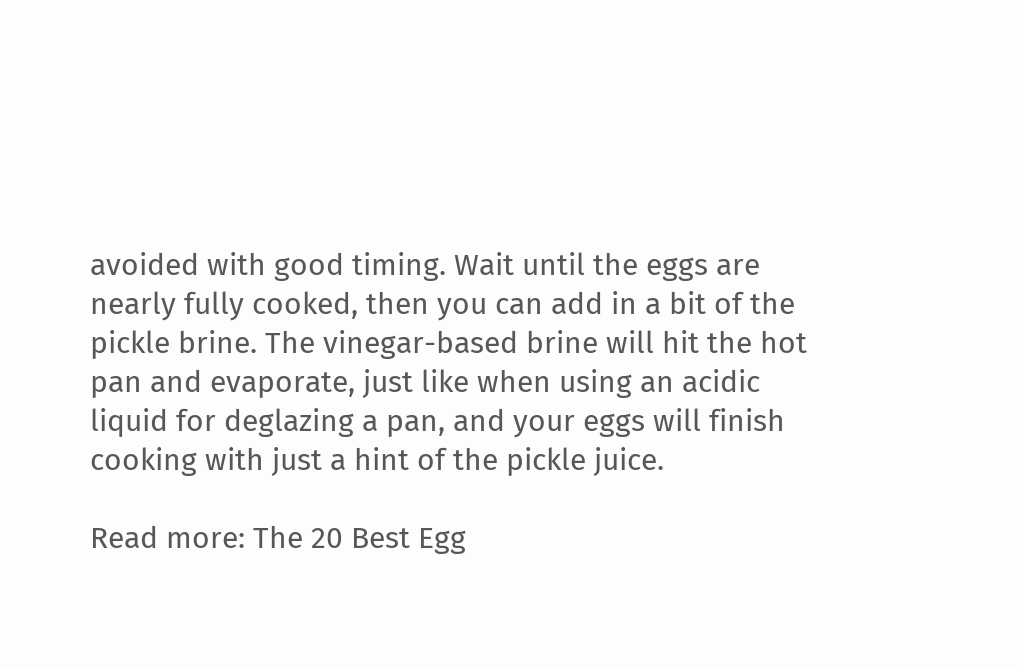avoided with good timing. Wait until the eggs are nearly fully cooked, then you can add in a bit of the pickle brine. The vinegar-based brine will hit the hot pan and evaporate, just like when using an acidic liquid for deglazing a pan, and your eggs will finish cooking with just a hint of the pickle juice.

Read more: The 20 Best Egg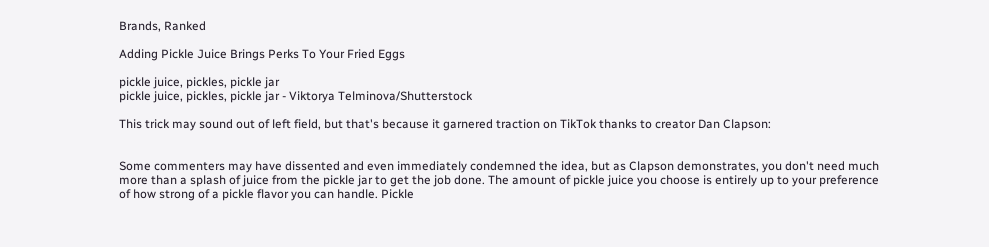Brands, Ranked

Adding Pickle Juice Brings Perks To Your Fried Eggs

pickle juice, pickles, pickle jar
pickle juice, pickles, pickle jar - Viktorya Telminova/Shutterstock

This trick may sound out of left field, but that's because it garnered traction on TikTok thanks to creator Dan Clapson:


Some commenters may have dissented and even immediately condemned the idea, but as Clapson demonstrates, you don't need much more than a splash of juice from the pickle jar to get the job done. The amount of pickle juice you choose is entirely up to your preference of how strong of a pickle flavor you can handle. Pickle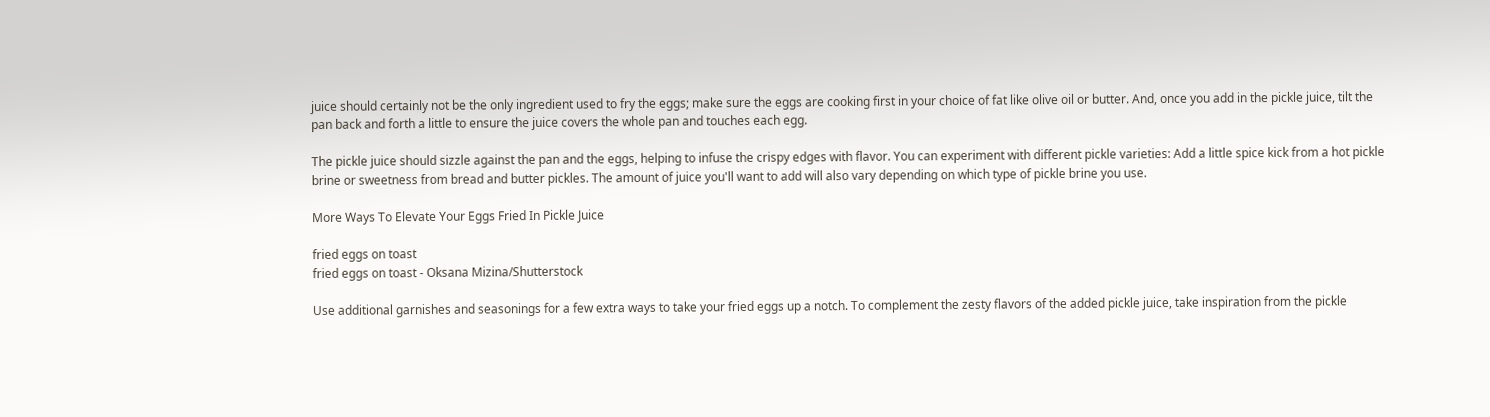juice should certainly not be the only ingredient used to fry the eggs; make sure the eggs are cooking first in your choice of fat like olive oil or butter. And, once you add in the pickle juice, tilt the pan back and forth a little to ensure the juice covers the whole pan and touches each egg.

The pickle juice should sizzle against the pan and the eggs, helping to infuse the crispy edges with flavor. You can experiment with different pickle varieties: Add a little spice kick from a hot pickle brine or sweetness from bread and butter pickles. The amount of juice you'll want to add will also vary depending on which type of pickle brine you use.

More Ways To Elevate Your Eggs Fried In Pickle Juice

fried eggs on toast
fried eggs on toast - Oksana Mizina/Shutterstock

Use additional garnishes and seasonings for a few extra ways to take your fried eggs up a notch. To complement the zesty flavors of the added pickle juice, take inspiration from the pickle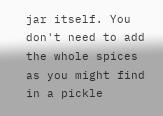jar itself. You don't need to add the whole spices as you might find in a pickle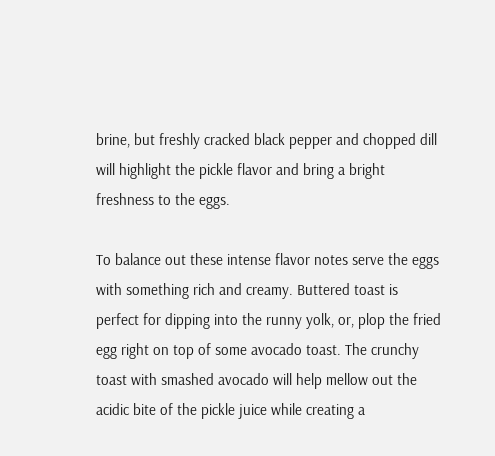brine, but freshly cracked black pepper and chopped dill will highlight the pickle flavor and bring a bright freshness to the eggs.

To balance out these intense flavor notes serve the eggs with something rich and creamy. Buttered toast is perfect for dipping into the runny yolk, or, plop the fried egg right on top of some avocado toast. The crunchy toast with smashed avocado will help mellow out the acidic bite of the pickle juice while creating a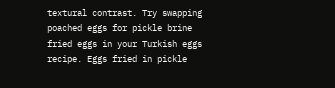textural contrast. Try swapping poached eggs for pickle brine fried eggs in your Turkish eggs recipe. Eggs fried in pickle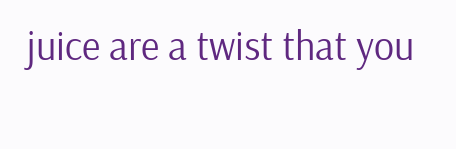juice are a twist that you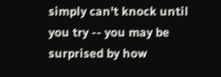simply can't knock until you try -- you may be surprised by how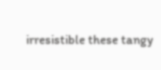irresistible these tangy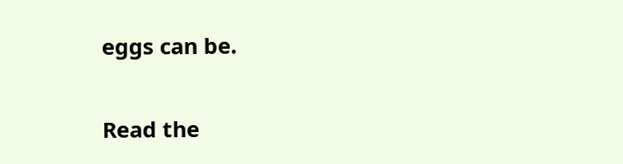eggs can be.

Read the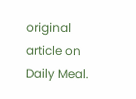original article on Daily Meal.